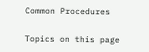Common Procedures

Topics on this page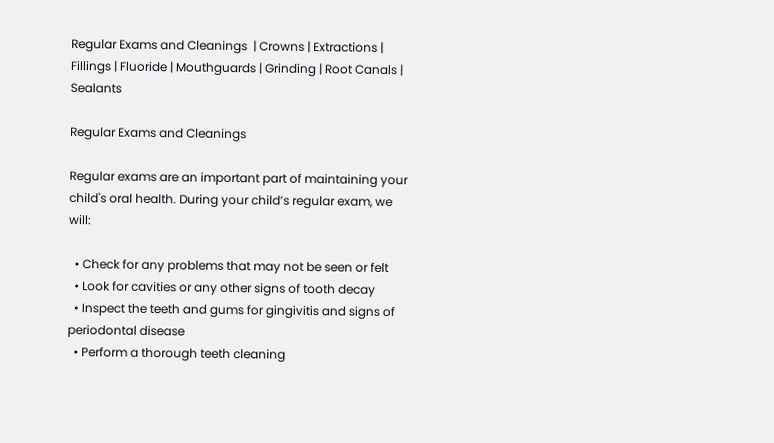Regular Exams and Cleanings  | Crowns | Extractions | Fillings | Fluoride | Mouthguards | Grinding | Root Canals | Sealants

Regular Exams and Cleanings

Regular exams are an important part of maintaining your child's oral health. During your child’s regular exam, we will:

  • Check for any problems that may not be seen or felt
  • Look for cavities or any other signs of tooth decay
  • Inspect the teeth and gums for gingivitis and signs of periodontal disease
  • Perform a thorough teeth cleaning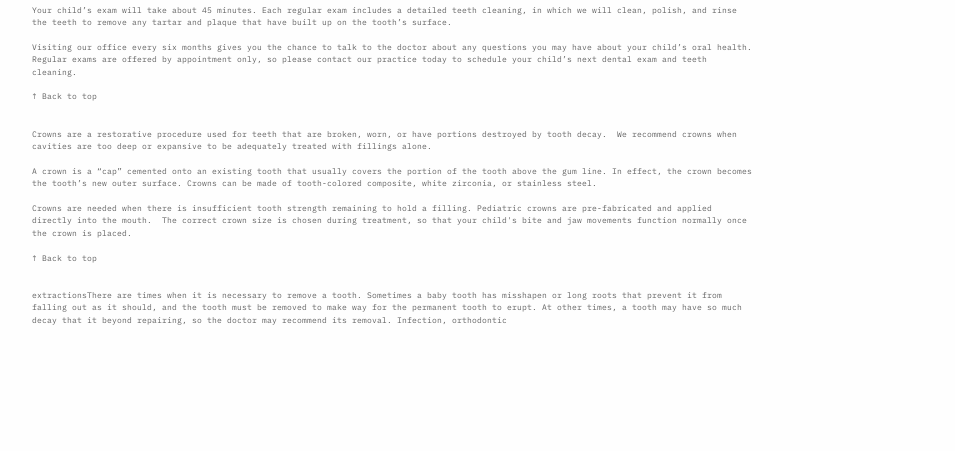Your child’s exam will take about 45 minutes. Each regular exam includes a detailed teeth cleaning, in which we will clean, polish, and rinse the teeth to remove any tartar and plaque that have built up on the tooth’s surface.

Visiting our office every six months gives you the chance to talk to the doctor about any questions you may have about your child’s oral health. Regular exams are offered by appointment only, so please contact our practice today to schedule your child’s next dental exam and teeth cleaning.

↑ Back to top


Crowns are a restorative procedure used for teeth that are broken, worn, or have portions destroyed by tooth decay.  We recommend crowns when cavities are too deep or expansive to be adequately treated with fillings alone.

A crown is a “cap” cemented onto an existing tooth that usually covers the portion of the tooth above the gum line. In effect, the crown becomes the tooth’s new outer surface. Crowns can be made of tooth-colored composite, white zirconia, or stainless steel.

Crowns are needed when there is insufficient tooth strength remaining to hold a filling. Pediatric crowns are pre-fabricated and applied directly into the mouth.  The correct crown size is chosen during treatment, so that your child's bite and jaw movements function normally once the crown is placed.

↑ Back to top


extractionsThere are times when it is necessary to remove a tooth. Sometimes a baby tooth has misshapen or long roots that prevent it from falling out as it should, and the tooth must be removed to make way for the permanent tooth to erupt. At other times, a tooth may have so much decay that it beyond repairing, so the doctor may recommend its removal. Infection, orthodontic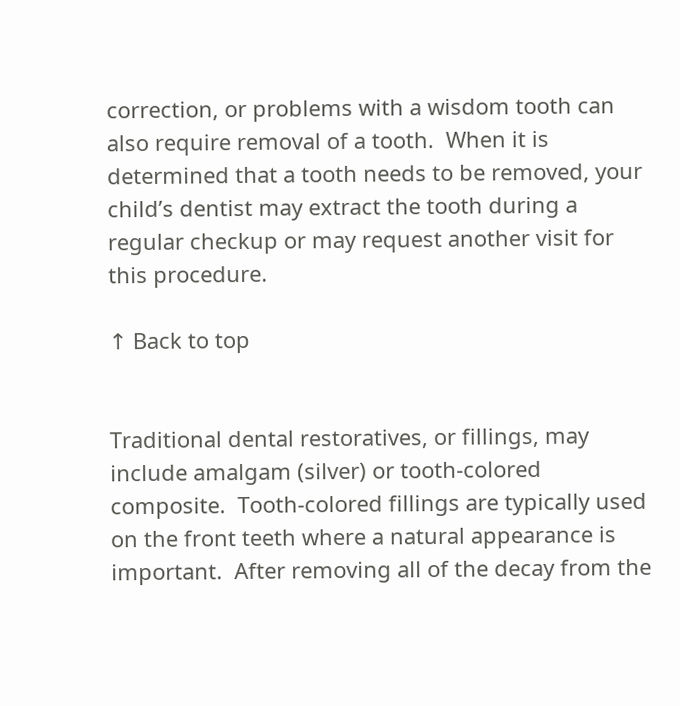correction, or problems with a wisdom tooth can also require removal of a tooth.  When it is determined that a tooth needs to be removed, your child’s dentist may extract the tooth during a regular checkup or may request another visit for this procedure.

↑ Back to top


Traditional dental restoratives, or fillings, may include amalgam (silver) or tooth-colored composite.  Tooth-colored fillings are typically used on the front teeth where a natural appearance is important.  After removing all of the decay from the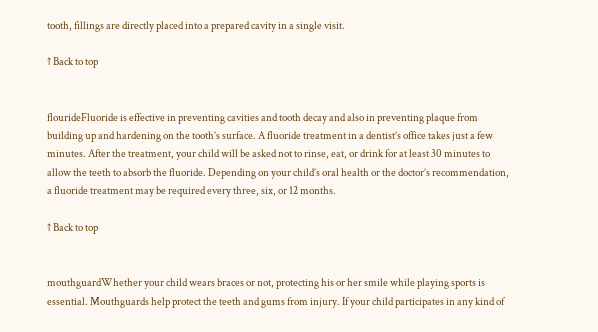tooth, fillings are directly placed into a prepared cavity in a single visit.

↑ Back to top


flourideFluoride is effective in preventing cavities and tooth decay and also in preventing plaque from building up and hardening on the tooth’s surface. A fluoride treatment in a dentist’s office takes just a few minutes. After the treatment, your child will be asked not to rinse, eat, or drink for at least 30 minutes to allow the teeth to absorb the fluoride. Depending on your child’s oral health or the doctor’s recommendation, a fluoride treatment may be required every three, six, or 12 months.

↑ Back to top


mouthguardWhether your child wears braces or not, protecting his or her smile while playing sports is essential. Mouthguards help protect the teeth and gums from injury. If your child participates in any kind of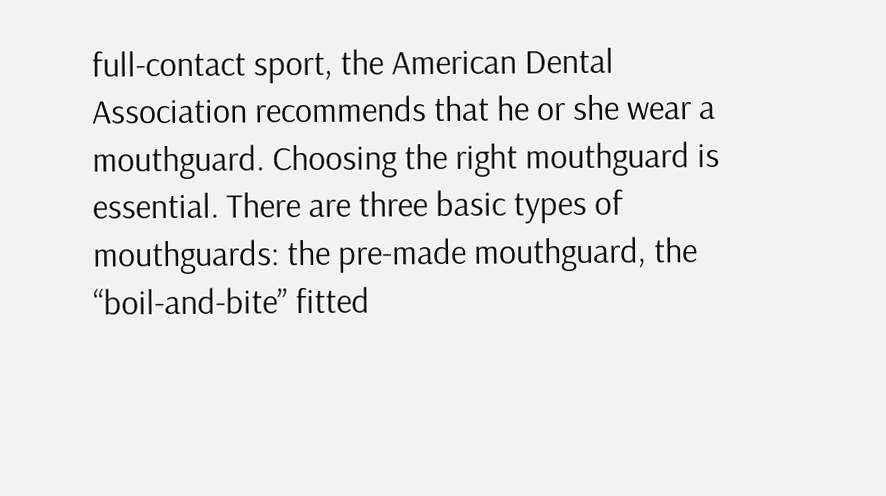full-contact sport, the American Dental Association recommends that he or she wear a mouthguard. Choosing the right mouthguard is essential. There are three basic types of mouthguards: the pre-made mouthguard, the “boil-and-bite” fitted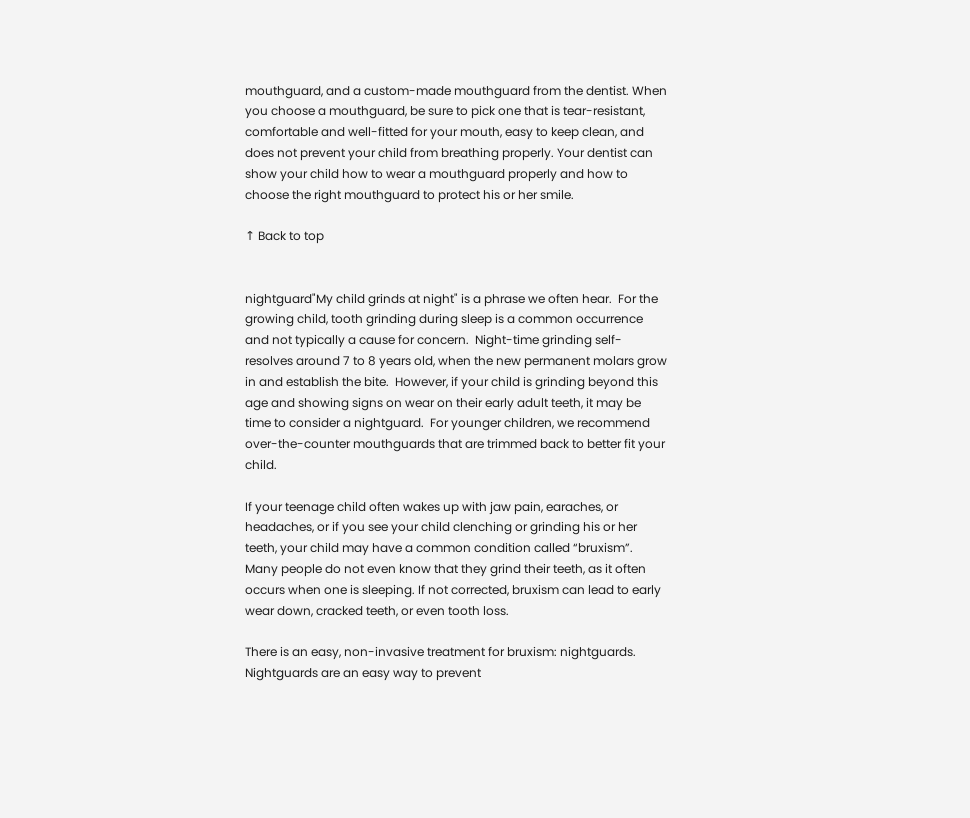mouthguard, and a custom-made mouthguard from the dentist. When you choose a mouthguard, be sure to pick one that is tear-resistant, comfortable and well-fitted for your mouth, easy to keep clean, and does not prevent your child from breathing properly. Your dentist can show your child how to wear a mouthguard properly and how to choose the right mouthguard to protect his or her smile.

↑ Back to top


nightguard"My child grinds at night" is a phrase we often hear.  For the growing child, tooth grinding during sleep is a common occurrence and not typically a cause for concern.  Night-time grinding self-resolves around 7 to 8 years old, when the new permanent molars grow in and establish the bite.  However, if your child is grinding beyond this age and showing signs on wear on their early adult teeth, it may be time to consider a nightguard.  For younger children, we recommend over-the-counter mouthguards that are trimmed back to better fit your child.

If your teenage child often wakes up with jaw pain, earaches, or headaches, or if you see your child clenching or grinding his or her teeth, your child may have a common condition called “bruxism”. Many people do not even know that they grind their teeth, as it often occurs when one is sleeping. If not corrected, bruxism can lead to early wear down, cracked teeth, or even tooth loss.

There is an easy, non-invasive treatment for bruxism: nightguards. Nightguards are an easy way to prevent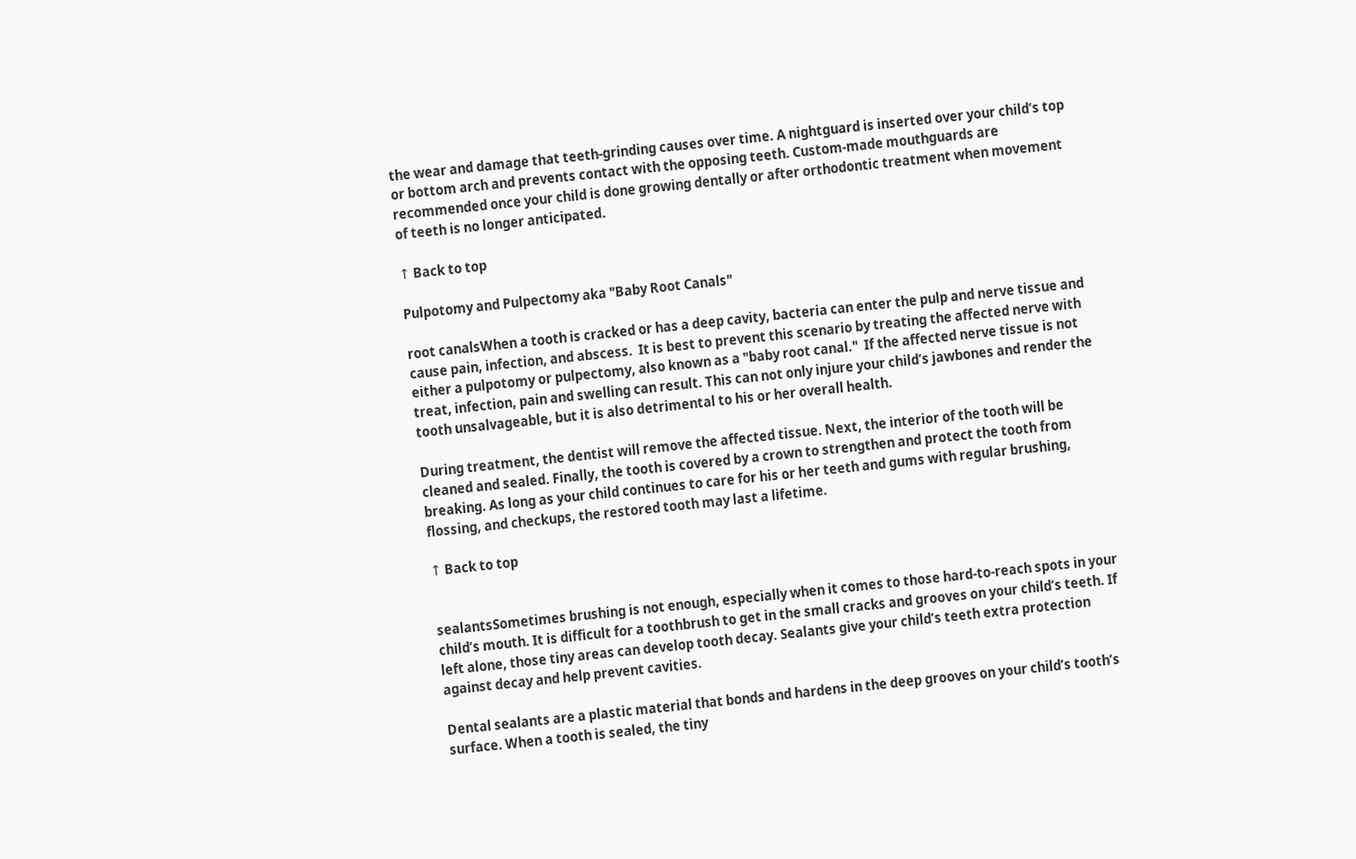the wear and damage that teeth-grinding causes over time. A nightguard is inserted over your child’s top or bottom arch and prevents contact with the opposing teeth. Custom-made mouthguards are recommended once your child is done growing dentally or after orthodontic treatment when movement of teeth is no longer anticipated.

↑ Back to top

Pulpotomy and Pulpectomy aka "Baby Root Canals"

root canalsWhen a tooth is cracked or has a deep cavity, bacteria can enter the pulp and nerve tissue and cause pain, infection, and abscess.  It is best to prevent this scenario by treating the affected nerve with either a pulpotomy or pulpectomy, also known as a "baby root canal."  If the affected nerve tissue is not treat, infection, pain and swelling can result. This can not only injure your child’s jawbones and render the tooth unsalvageable, but it is also detrimental to his or her overall health.

During treatment, the dentist will remove the affected tissue. Next, the interior of the tooth will be cleaned and sealed. Finally, the tooth is covered by a crown to strengthen and protect the tooth from breaking. As long as your child continues to care for his or her teeth and gums with regular brushing, flossing, and checkups, the restored tooth may last a lifetime.

↑ Back to top


sealantsSometimes brushing is not enough, especially when it comes to those hard-to-reach spots in your child’s mouth. It is difficult for a toothbrush to get in the small cracks and grooves on your child’s teeth. If left alone, those tiny areas can develop tooth decay. Sealants give your child’s teeth extra protection against decay and help prevent cavities.

Dental sealants are a plastic material that bonds and hardens in the deep grooves on your child’s tooth’s surface. When a tooth is sealed, the tiny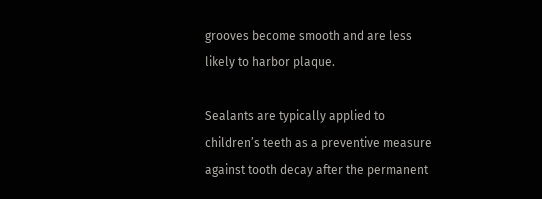grooves become smooth and are less likely to harbor plaque.

Sealants are typically applied to children’s teeth as a preventive measure against tooth decay after the permanent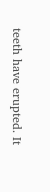teeth have erupted. It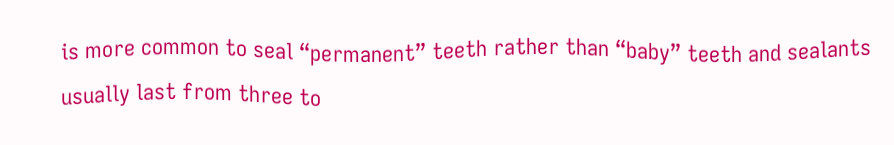is more common to seal “permanent” teeth rather than “baby” teeth and sealants usually last from three to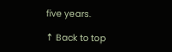five years.

↑ Back to top